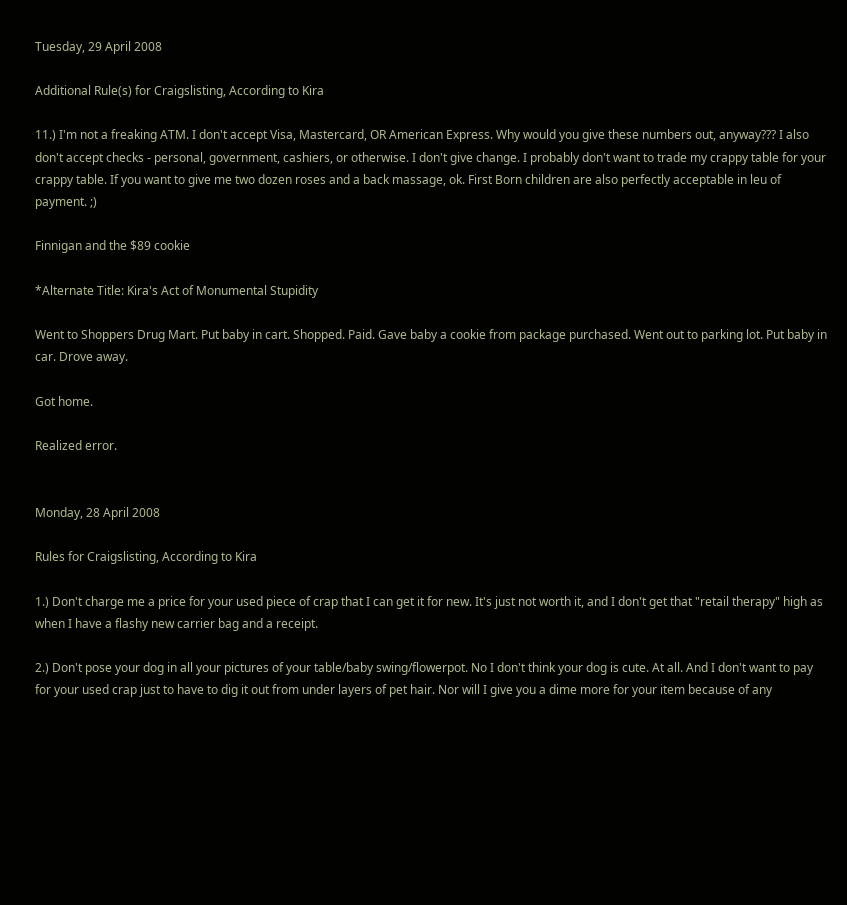Tuesday, 29 April 2008

Additional Rule(s) for Craigslisting, According to Kira

11.) I'm not a freaking ATM. I don't accept Visa, Mastercard, OR American Express. Why would you give these numbers out, anyway??? I also don't accept checks - personal, government, cashiers, or otherwise. I don't give change. I probably don't want to trade my crappy table for your crappy table. If you want to give me two dozen roses and a back massage, ok. First Born children are also perfectly acceptable in leu of payment. ;)

Finnigan and the $89 cookie

*Alternate Title: Kira's Act of Monumental Stupidity

Went to Shoppers Drug Mart. Put baby in cart. Shopped. Paid. Gave baby a cookie from package purchased. Went out to parking lot. Put baby in car. Drove away.

Got home.

Realized error.


Monday, 28 April 2008

Rules for Craigslisting, According to Kira

1.) Don't charge me a price for your used piece of crap that I can get it for new. It's just not worth it, and I don't get that "retail therapy" high as when I have a flashy new carrier bag and a receipt.

2.) Don't pose your dog in all your pictures of your table/baby swing/flowerpot. No I don't think your dog is cute. At all. And I don't want to pay for your used crap just to have to dig it out from under layers of pet hair. Nor will I give you a dime more for your item because of any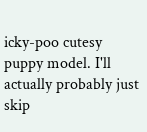icky-poo cutesy puppy model. I'll actually probably just skip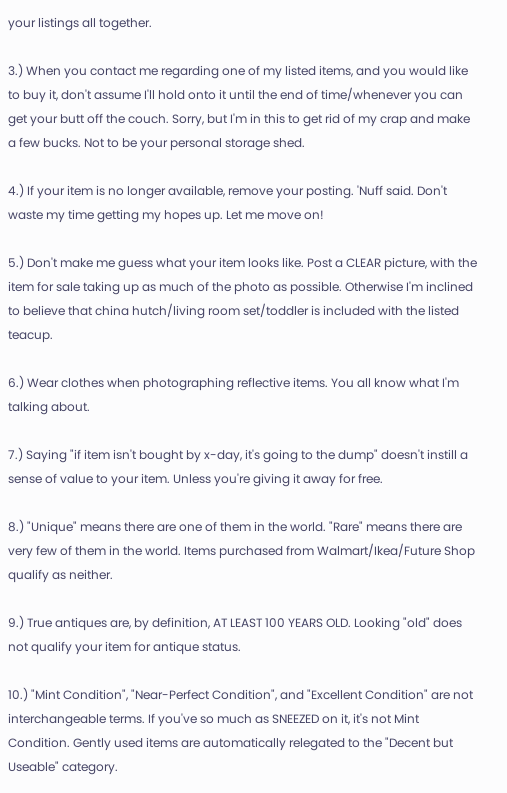your listings all together.

3.) When you contact me regarding one of my listed items, and you would like to buy it, don't assume I'll hold onto it until the end of time/whenever you can get your butt off the couch. Sorry, but I'm in this to get rid of my crap and make a few bucks. Not to be your personal storage shed.

4.) If your item is no longer available, remove your posting. 'Nuff said. Don't waste my time getting my hopes up. Let me move on!

5.) Don't make me guess what your item looks like. Post a CLEAR picture, with the item for sale taking up as much of the photo as possible. Otherwise I'm inclined to believe that china hutch/living room set/toddler is included with the listed teacup.

6.) Wear clothes when photographing reflective items. You all know what I'm talking about.

7.) Saying "if item isn't bought by x-day, it's going to the dump" doesn't instill a sense of value to your item. Unless you're giving it away for free.

8.) "Unique" means there are one of them in the world. "Rare" means there are very few of them in the world. Items purchased from Walmart/Ikea/Future Shop qualify as neither.

9.) True antiques are, by definition, AT LEAST 100 YEARS OLD. Looking "old" does not qualify your item for antique status.

10.) "Mint Condition", "Near-Perfect Condition", and "Excellent Condition" are not interchangeable terms. If you've so much as SNEEZED on it, it's not Mint Condition. Gently used items are automatically relegated to the "Decent but Useable" category.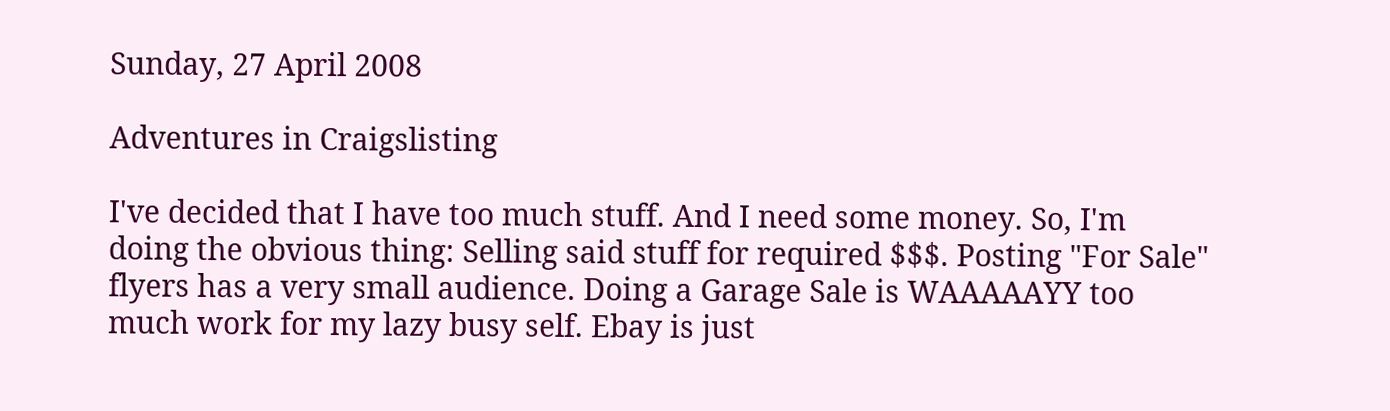Sunday, 27 April 2008

Adventures in Craigslisting

I've decided that I have too much stuff. And I need some money. So, I'm doing the obvious thing: Selling said stuff for required $$$. Posting "For Sale" flyers has a very small audience. Doing a Garage Sale is WAAAAAYY too much work for my lazy busy self. Ebay is just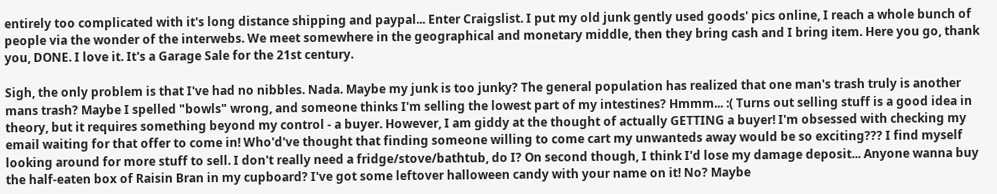entirely too complicated with it's long distance shipping and paypal... Enter Craigslist. I put my old junk gently used goods' pics online, I reach a whole bunch of people via the wonder of the interwebs. We meet somewhere in the geographical and monetary middle, then they bring cash and I bring item. Here you go, thank you, DONE. I love it. It's a Garage Sale for the 21st century.

Sigh, the only problem is that I've had no nibbles. Nada. Maybe my junk is too junky? The general population has realized that one man's trash truly is another mans trash? Maybe I spelled "bowls" wrong, and someone thinks I'm selling the lowest part of my intestines? Hmmm... :( Turns out selling stuff is a good idea in theory, but it requires something beyond my control - a buyer. However, I am giddy at the thought of actually GETTING a buyer! I'm obsessed with checking my email waiting for that offer to come in! Who'd've thought that finding someone willing to come cart my unwanteds away would be so exciting??? I find myself looking around for more stuff to sell. I don't really need a fridge/stove/bathtub, do I? On second though, I think I'd lose my damage deposit... Anyone wanna buy the half-eaten box of Raisin Bran in my cupboard? I've got some leftover halloween candy with your name on it! No? Maybe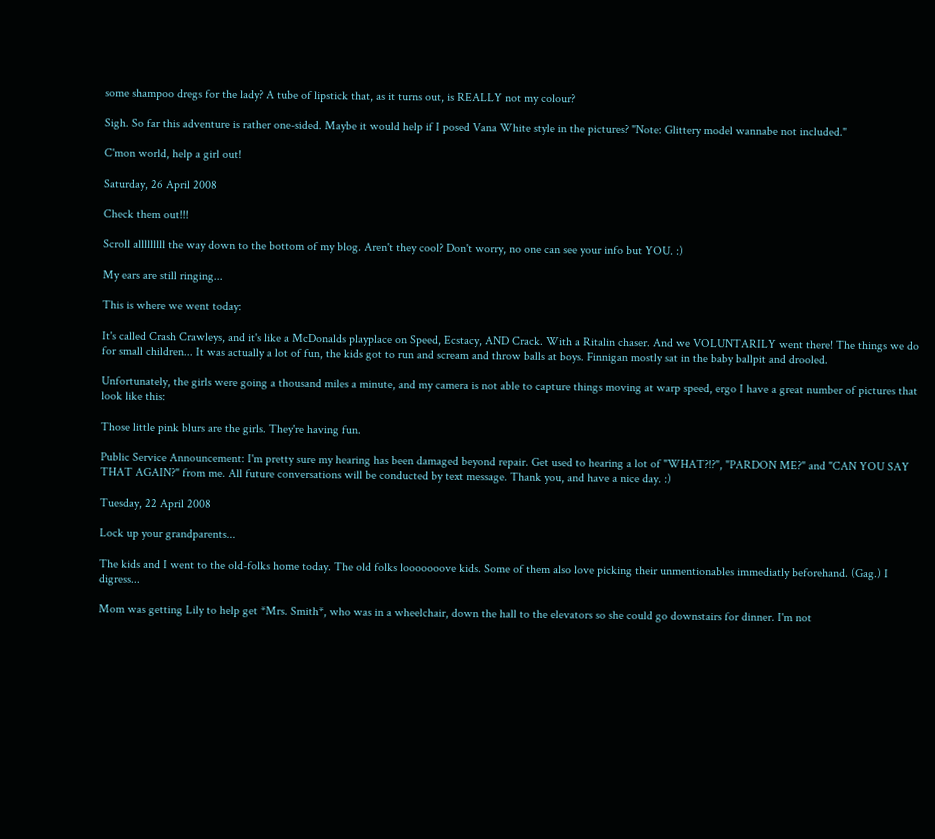some shampoo dregs for the lady? A tube of lipstick that, as it turns out, is REALLY not my colour?

Sigh. So far this adventure is rather one-sided. Maybe it would help if I posed Vana White style in the pictures? "Note: Glittery model wannabe not included."

C'mon world, help a girl out!

Saturday, 26 April 2008

Check them out!!!

Scroll alllllllll the way down to the bottom of my blog. Aren't they cool? Don't worry, no one can see your info but YOU. :)

My ears are still ringing...

This is where we went today:

It's called Crash Crawleys, and it's like a McDonalds playplace on Speed, Ecstacy, AND Crack. With a Ritalin chaser. And we VOLUNTARILY went there! The things we do for small children... It was actually a lot of fun, the kids got to run and scream and throw balls at boys. Finnigan mostly sat in the baby ballpit and drooled.

Unfortunately, the girls were going a thousand miles a minute, and my camera is not able to capture things moving at warp speed, ergo I have a great number of pictures that look like this:

Those little pink blurs are the girls. They're having fun.

Public Service Announcement: I'm pretty sure my hearing has been damaged beyond repair. Get used to hearing a lot of "WHAT?!?", "PARDON ME?" and "CAN YOU SAY THAT AGAIN?" from me. All future conversations will be conducted by text message. Thank you, and have a nice day. :)

Tuesday, 22 April 2008

Lock up your grandparents...

The kids and I went to the old-folks home today. The old folks looooooove kids. Some of them also love picking their unmentionables immediatly beforehand. (Gag.) I digress...

Mom was getting Lily to help get *Mrs. Smith*, who was in a wheelchair, down the hall to the elevators so she could go downstairs for dinner. I'm not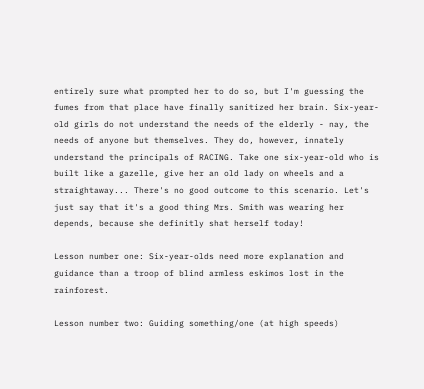entirely sure what prompted her to do so, but I'm guessing the fumes from that place have finally sanitized her brain. Six-year-old girls do not understand the needs of the elderly - nay, the needs of anyone but themselves. They do, however, innately understand the principals of RACING. Take one six-year-old who is built like a gazelle, give her an old lady on wheels and a straightaway... There's no good outcome to this scenario. Let's just say that it's a good thing Mrs. Smith was wearing her depends, because she definitly shat herself today!

Lesson number one: Six-year-olds need more explanation and guidance than a troop of blind armless eskimos lost in the rainforest.

Lesson number two: Guiding something/one (at high speeds)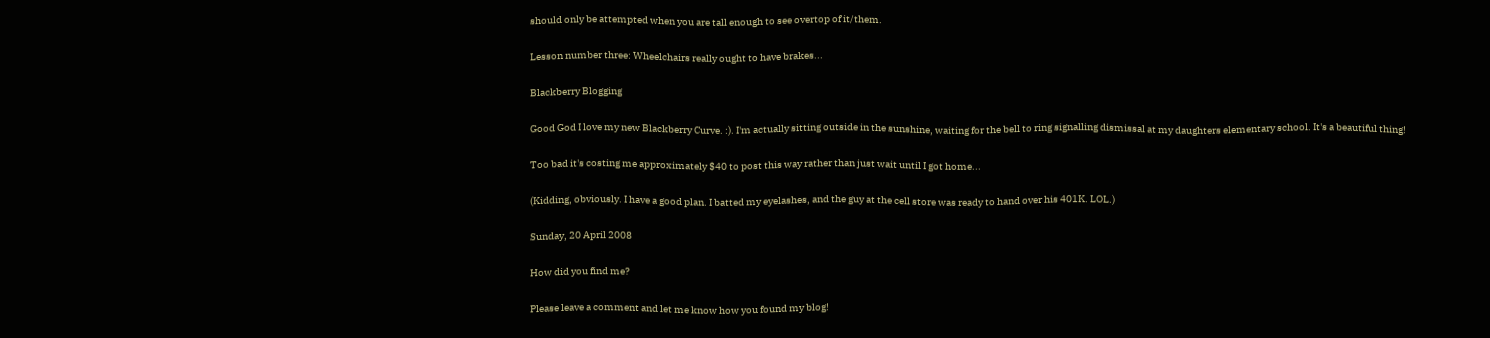should only be attempted when you are tall enough to see overtop of it/them.

Lesson number three: Wheelchairs really ought to have brakes...

Blackberry Blogging

Good God I love my new Blackberry Curve. :). I'm actually sitting outside in the sunshine, waiting for the bell to ring signalling dismissal at my daughters elementary school. It's a beautiful thing!

Too bad it's costing me approximately $40 to post this way rather than just wait until I got home...

(Kidding, obviously. I have a good plan. I batted my eyelashes, and the guy at the cell store was ready to hand over his 401K. LOL.)

Sunday, 20 April 2008

How did you find me?

Please leave a comment and let me know how you found my blog!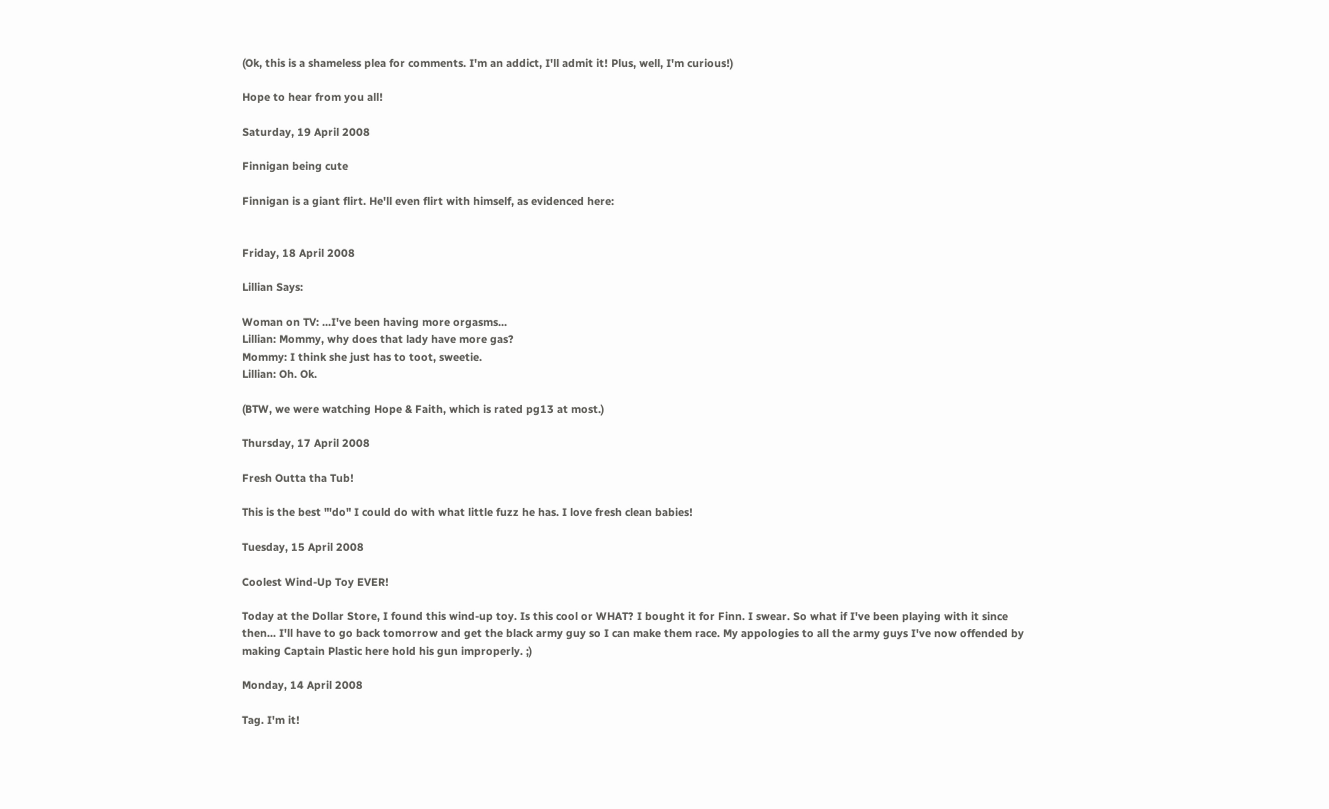(Ok, this is a shameless plea for comments. I'm an addict, I'll admit it! Plus, well, I'm curious!)

Hope to hear from you all!

Saturday, 19 April 2008

Finnigan being cute

Finnigan is a giant flirt. He'll even flirt with himself, as evidenced here:


Friday, 18 April 2008

Lillian Says:

Woman on TV: ...I've been having more orgasms...
Lillian: Mommy, why does that lady have more gas?
Mommy: I think she just has to toot, sweetie.
Lillian: Oh. Ok.

(BTW, we were watching Hope & Faith, which is rated pg13 at most.)

Thursday, 17 April 2008

Fresh Outta tha Tub!

This is the best "'do" I could do with what little fuzz he has. I love fresh clean babies!

Tuesday, 15 April 2008

Coolest Wind-Up Toy EVER!

Today at the Dollar Store, I found this wind-up toy. Is this cool or WHAT? I bought it for Finn. I swear. So what if I've been playing with it since then... I'll have to go back tomorrow and get the black army guy so I can make them race. My appologies to all the army guys I've now offended by making Captain Plastic here hold his gun improperly. ;)

Monday, 14 April 2008

Tag. I'm it!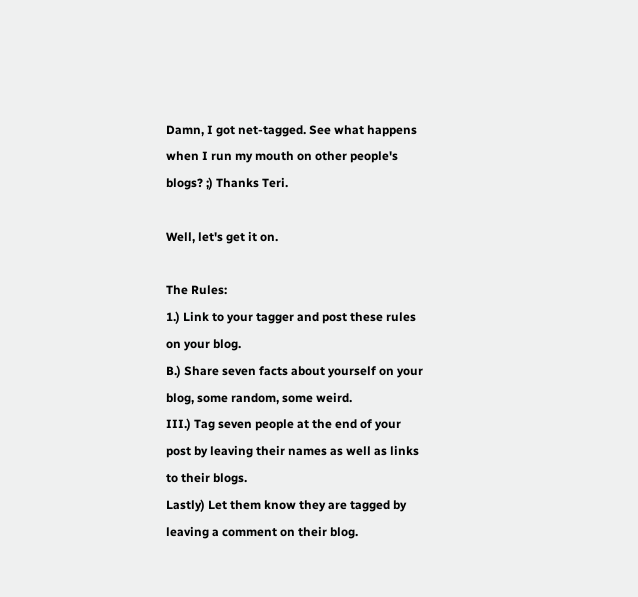Damn, I got net-tagged. See what happens when I run my mouth on other people's blogs? ;) Thanks Teri.

Well, let's get it on.

The Rules:
1.) Link to your tagger and post these rules on your blog.
B.) Share seven facts about yourself on your blog, some random, some weird.
III.) Tag seven people at the end of your post by leaving their names as well as links to their blogs.
Lastly) Let them know they are tagged by leaving a comment on their blog.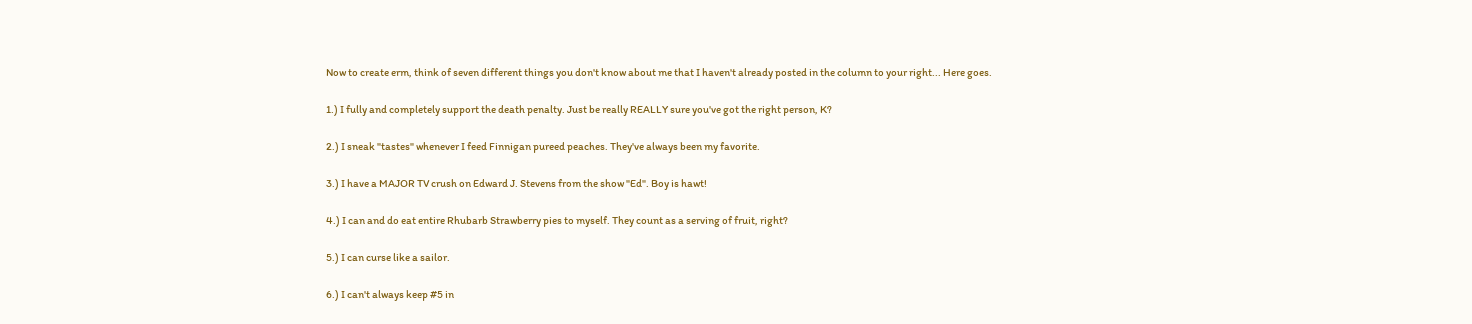Now to create erm, think of seven different things you don't know about me that I haven't already posted in the column to your right... Here goes.

1.) I fully and completely support the death penalty. Just be really REALLY sure you've got the right person, K?

2.) I sneak "tastes" whenever I feed Finnigan pureed peaches. They've always been my favorite.

3.) I have a MAJOR TV crush on Edward J. Stevens from the show "Ed". Boy is hawt!

4.) I can and do eat entire Rhubarb Strawberry pies to myself. They count as a serving of fruit, right?

5.) I can curse like a sailor.

6.) I can't always keep #5 in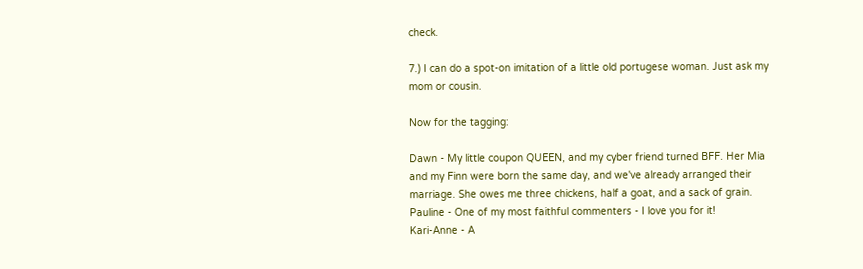check.

7.) I can do a spot-on imitation of a little old portugese woman. Just ask my mom or cousin.

Now for the tagging:

Dawn - My little coupon QUEEN, and my cyber friend turned BFF. Her Mia and my Finn were born the same day, and we've already arranged their marriage. She owes me three chickens, half a goat, and a sack of grain.
Pauline - One of my most faithful commenters - I love you for it!
Kari-Anne - A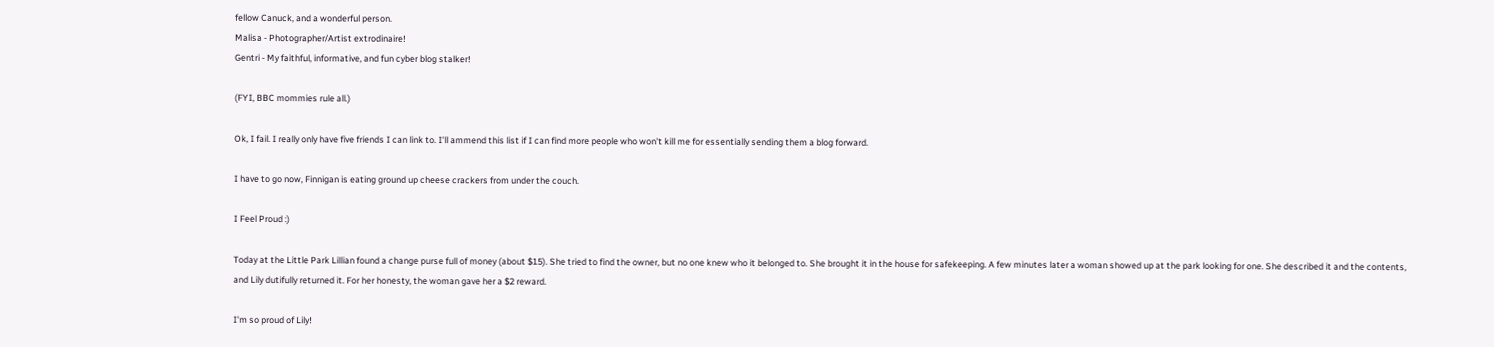fellow Canuck, and a wonderful person.
Malisa - Photographer/Artist extrodinaire!
Gentri - My faithful, informative, and fun cyber blog stalker!

(FYI, BBC mommies rule all.)

Ok, I fail. I really only have five friends I can link to. I'll ammend this list if I can find more people who won't kill me for essentially sending them a blog forward.

I have to go now, Finnigan is eating ground up cheese crackers from under the couch.

I Feel Proud :)

Today at the Little Park Lillian found a change purse full of money (about $15). She tried to find the owner, but no one knew who it belonged to. She brought it in the house for safekeeping. A few minutes later a woman showed up at the park looking for one. She described it and the contents, and Lily dutifully returned it. For her honesty, the woman gave her a $2 reward.

I'm so proud of Lily!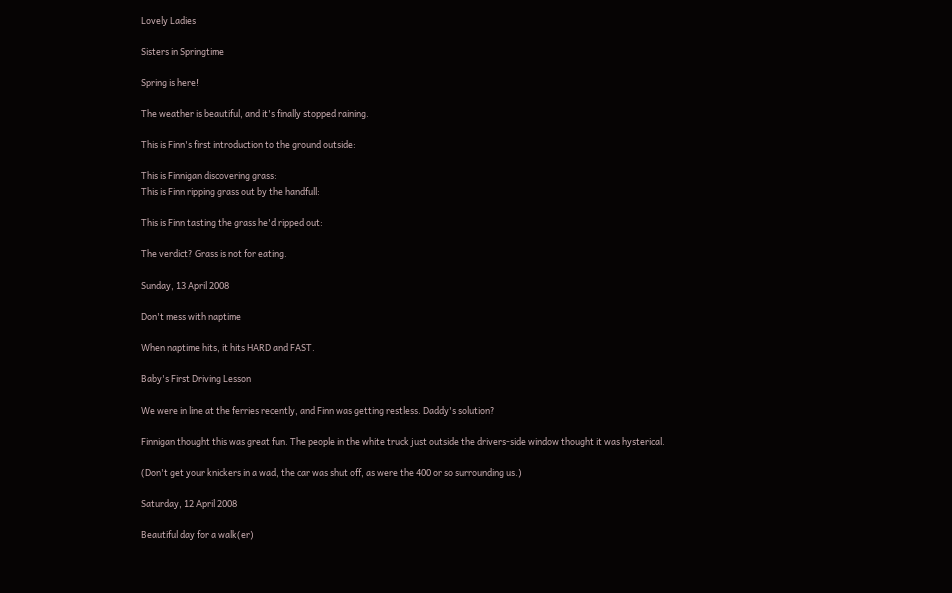Lovely Ladies

Sisters in Springtime

Spring is here!

The weather is beautiful, and it's finally stopped raining.

This is Finn's first introduction to the ground outside:

This is Finnigan discovering grass:
This is Finn ripping grass out by the handfull:

This is Finn tasting the grass he'd ripped out:

The verdict? Grass is not for eating.

Sunday, 13 April 2008

Don't mess with naptime

When naptime hits, it hits HARD and FAST.

Baby's First Driving Lesson

We were in line at the ferries recently, and Finn was getting restless. Daddy's solution?

Finnigan thought this was great fun. The people in the white truck just outside the drivers-side window thought it was hysterical.

(Don't get your knickers in a wad, the car was shut off, as were the 400 or so surrounding us.)

Saturday, 12 April 2008

Beautiful day for a walk(er)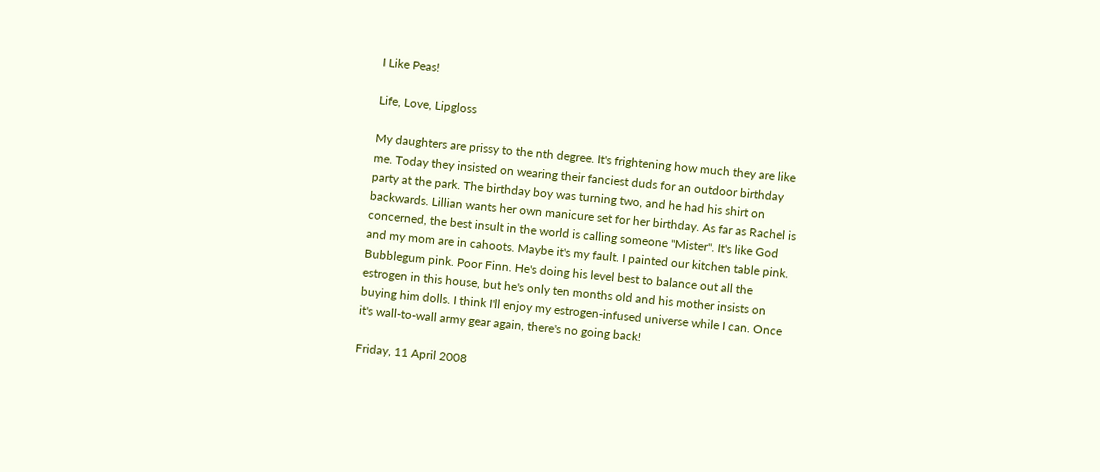I Like Peas!

Life, Love, Lipgloss

My daughters are prissy to the nth degree. It's frightening how much they are like me. Today they insisted on wearing their fanciest duds for an outdoor birthday party at the park. The birthday boy was turning two, and he had his shirt on backwards. Lillian wants her own manicure set for her birthday. As far as Rachel is concerned, the best insult in the world is calling someone "Mister". It's like God and my mom are in cahoots. Maybe it's my fault. I painted our kitchen table pink. Bubblegum pink. Poor Finn. He's doing his level best to balance out all the estrogen in this house, but he's only ten months old and his mother insists on buying him dolls. I think I'll enjoy my estrogen-infused universe while I can. Once it's wall-to-wall army gear again, there's no going back!

Friday, 11 April 2008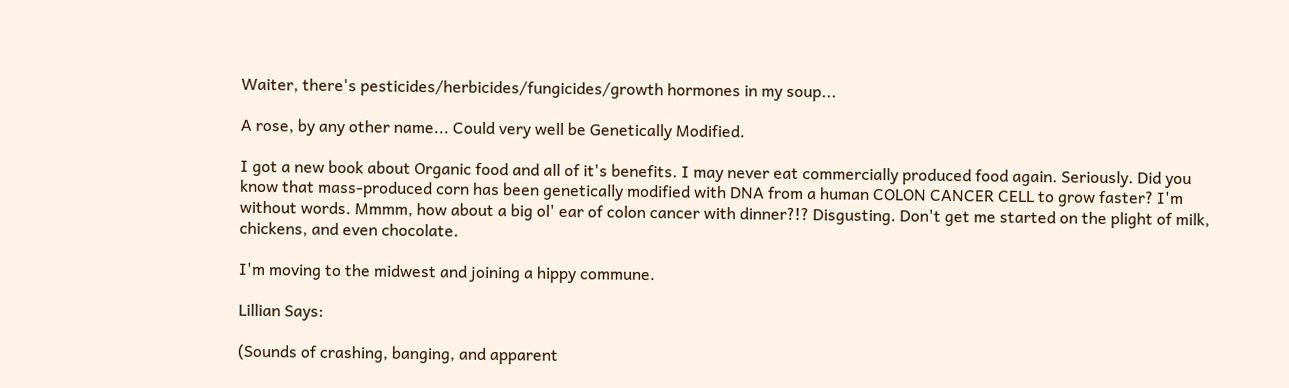Waiter, there's pesticides/herbicides/fungicides/growth hormones in my soup...

A rose, by any other name... Could very well be Genetically Modified.

I got a new book about Organic food and all of it's benefits. I may never eat commercially produced food again. Seriously. Did you know that mass-produced corn has been genetically modified with DNA from a human COLON CANCER CELL to grow faster? I'm without words. Mmmm, how about a big ol' ear of colon cancer with dinner?!? Disgusting. Don't get me started on the plight of milk, chickens, and even chocolate.

I'm moving to the midwest and joining a hippy commune.

Lillian Says:

(Sounds of crashing, banging, and apparent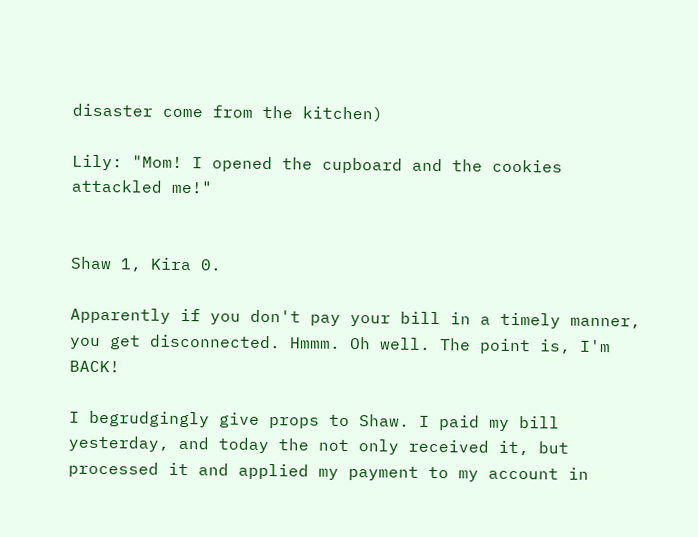disaster come from the kitchen)

Lily: "Mom! I opened the cupboard and the cookies attackled me!"


Shaw 1, Kira 0.

Apparently if you don't pay your bill in a timely manner, you get disconnected. Hmmm. Oh well. The point is, I'm BACK!

I begrudgingly give props to Shaw. I paid my bill yesterday, and today the not only received it, but processed it and applied my payment to my account in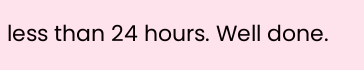less than 24 hours. Well done.